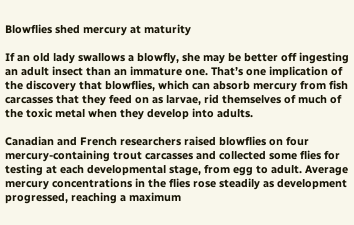Blowflies shed mercury at maturity

If an old lady swallows a blowfly, she may be better off ingesting an adult insect than an immature one. That’s one implication of the discovery that blowflies, which can absorb mercury from fish carcasses that they feed on as larvae, rid themselves of much of the toxic metal when they develop into adults.

Canadian and French researchers raised blowflies on four mercury-containing trout carcasses and collected some flies for testing at each developmental stage, from egg to adult. Average mercury concentrations in the flies rose steadily as development progressed, reaching a maximum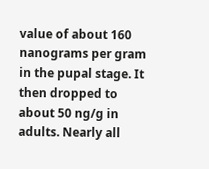value of about 160 nanograms per gram in the pupal stage. It then dropped to about 50 ng/g in adults. Nearly all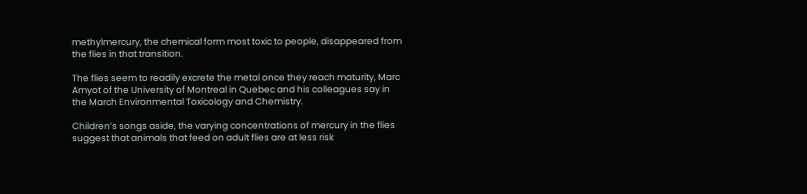methylmercury, the chemical form most toxic to people, disappeared from the flies in that transition.

The flies seem to readily excrete the metal once they reach maturity, Marc Amyot of the University of Montreal in Quebec and his colleagues say in the March Environmental Toxicology and Chemistry.

Children’s songs aside, the varying concentrations of mercury in the flies suggest that animals that feed on adult flies are at less risk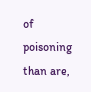of poisoning than are,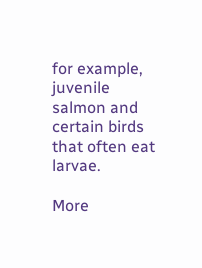for example, juvenile salmon and certain birds that often eat larvae.

More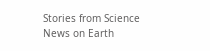Stories from Science News on Earth